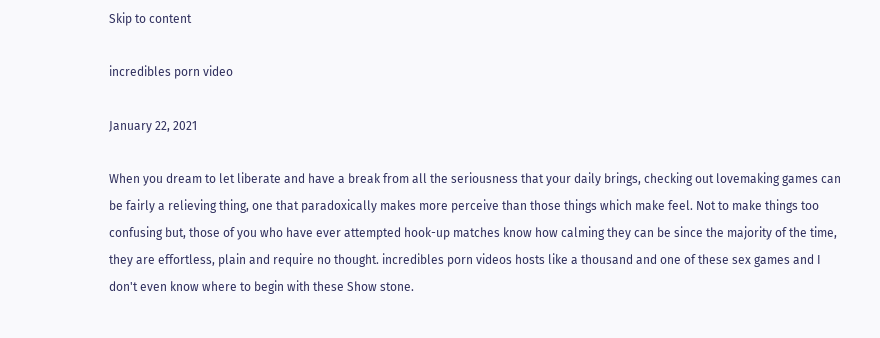Skip to content

incredibles porn video

January 22, 2021

When you dream to let liberate and have a break from all the seriousness that your daily brings, checking out lovemaking games can be fairly a relieving thing, one that paradoxically makes more perceive than those things which make feel. Not to make things too confusing but, those of you who have ever attempted hook-up matches know how calming they can be since the majority of the time, they are effortless, plain and require no thought. incredibles porn videos hosts like a thousand and one of these sex games and I don't even know where to begin with these Show stone.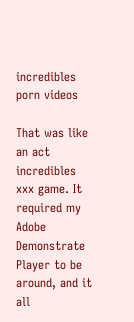incredibles porn videos

That was like an act incredibles xxx game. It required my Adobe Demonstrate Player to be around, and it all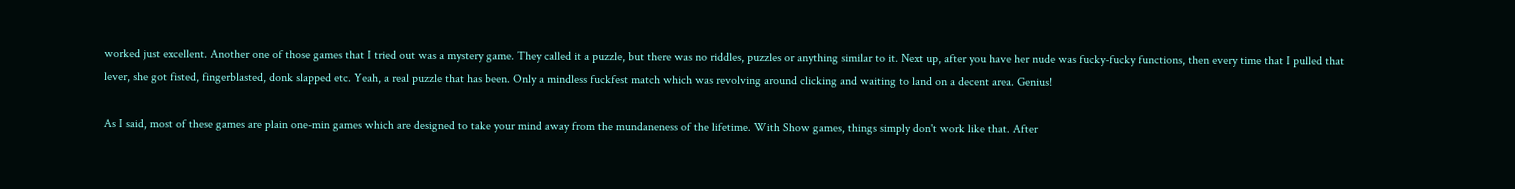worked just excellent. Another one of those games that I tried out was a mystery game. They called it a puzzle, but there was no riddles, puzzles or anything similar to it. Next up, after you have her nude was fucky-fucky functions, then every time that I pulled that lever, she got fisted, fingerblasted, donk slapped etc. Yeah, a real puzzle that has been. Only a mindless fuckfest match which was revolving around clicking and waiting to land on a decent area. Genius!

As I said, most of these games are plain one-min games which are designed to take your mind away from the mundaneness of the lifetime. With Show games, things simply don't work like that. After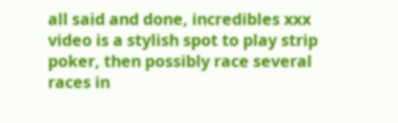all said and done, incredibles xxx video is a stylish spot to play strip poker, then possibly race several races in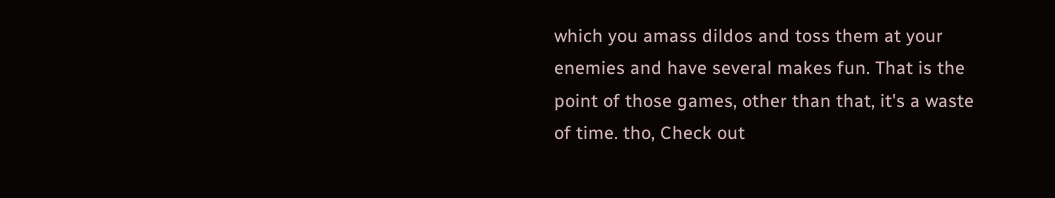which you amass dildos and toss them at your enemies and have several makes fun. That is the point of those games, other than that, it's a waste of time. tho, Check out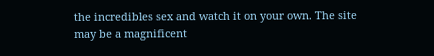the incredibles sex and watch it on your own. The site may be a magnificent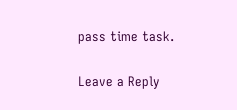pass time task.

Leave a Reply